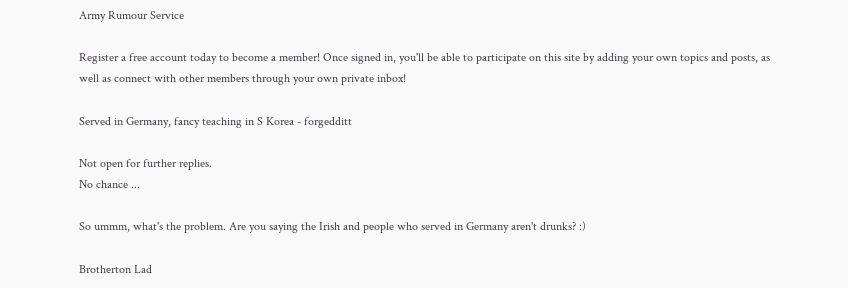Army Rumour Service

Register a free account today to become a member! Once signed in, you'll be able to participate on this site by adding your own topics and posts, as well as connect with other members through your own private inbox!

Served in Germany, fancy teaching in S Korea - forgedditt

Not open for further replies.
No chance ...

So ummm, what's the problem. Are you saying the Irish and people who served in Germany aren't drunks? :)

Brotherton Lad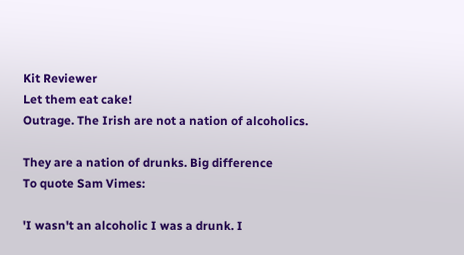Kit Reviewer
Let them eat cake!
Outrage. The Irish are not a nation of alcoholics.

They are a nation of drunks. Big difference
To quote Sam Vimes:

'I wasn't an alcoholic I was a drunk. I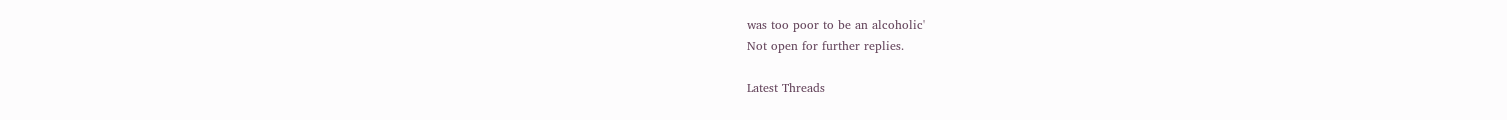was too poor to be an alcoholic'
Not open for further replies.

Latest Threads